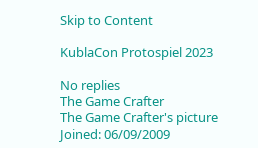Skip to Content

KublaCon Protospiel 2023

No replies
The Game Crafter
The Game Crafter's picture
Joined: 06/09/2009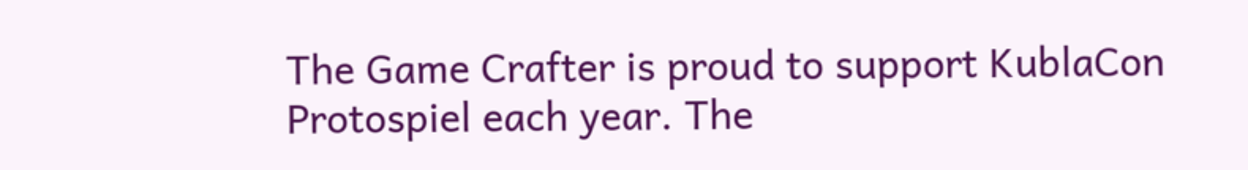The Game Crafter is proud to support KublaCon Protospiel each year. The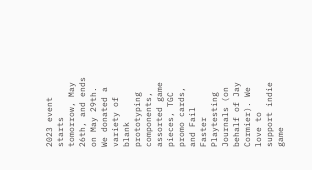2023 event starts tomorrow, May 26th, and ends on May 29th. We donated a variety of blank prototyping components, assorted game pieces, TGC promo cards, and Fail Faster Playtesting Journals (on behalf of Jay Cormier). We love to support indie game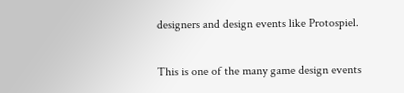designers and design events like Protospiel.

This is one of the many game design events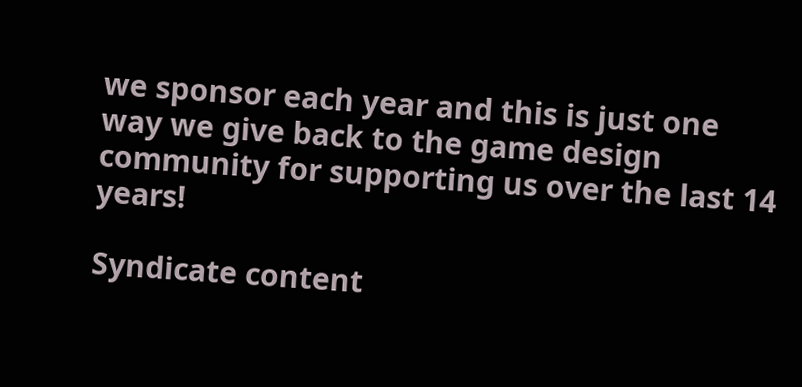we sponsor each year and this is just one way we give back to the game design community for supporting us over the last 14 years!

Syndicate content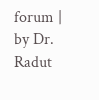forum | by Dr. Radut